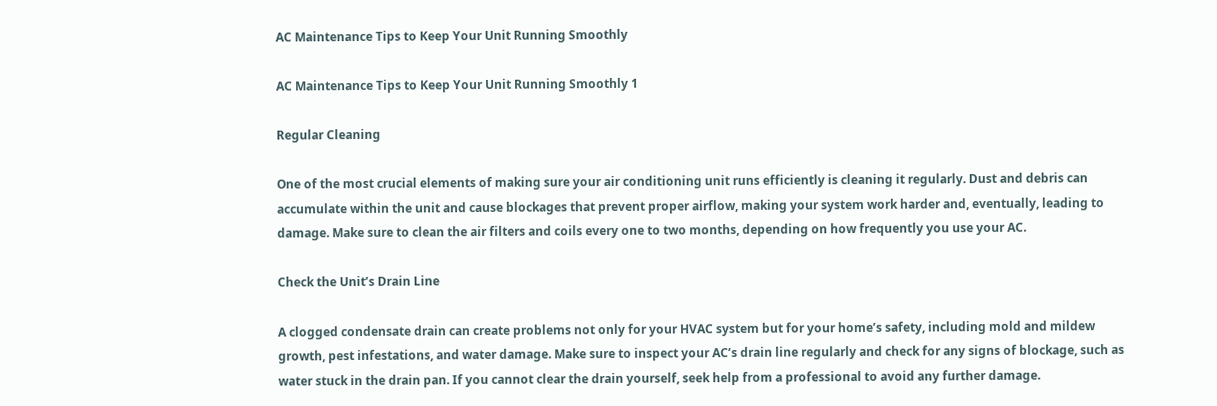AC Maintenance Tips to Keep Your Unit Running Smoothly

AC Maintenance Tips to Keep Your Unit Running Smoothly 1

Regular Cleaning

One of the most crucial elements of making sure your air conditioning unit runs efficiently is cleaning it regularly. Dust and debris can accumulate within the unit and cause blockages that prevent proper airflow, making your system work harder and, eventually, leading to damage. Make sure to clean the air filters and coils every one to two months, depending on how frequently you use your AC.

Check the Unit’s Drain Line

A clogged condensate drain can create problems not only for your HVAC system but for your home’s safety, including mold and mildew growth, pest infestations, and water damage. Make sure to inspect your AC’s drain line regularly and check for any signs of blockage, such as water stuck in the drain pan. If you cannot clear the drain yourself, seek help from a professional to avoid any further damage.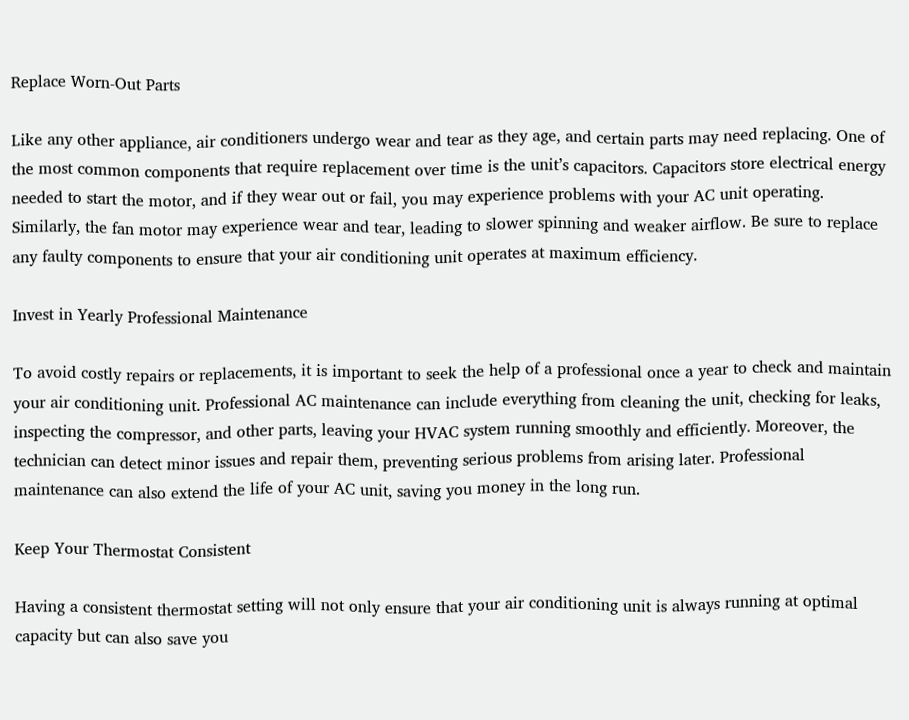Replace Worn-Out Parts

Like any other appliance, air conditioners undergo wear and tear as they age, and certain parts may need replacing. One of the most common components that require replacement over time is the unit’s capacitors. Capacitors store electrical energy needed to start the motor, and if they wear out or fail, you may experience problems with your AC unit operating. Similarly, the fan motor may experience wear and tear, leading to slower spinning and weaker airflow. Be sure to replace any faulty components to ensure that your air conditioning unit operates at maximum efficiency.

Invest in Yearly Professional Maintenance

To avoid costly repairs or replacements, it is important to seek the help of a professional once a year to check and maintain your air conditioning unit. Professional AC maintenance can include everything from cleaning the unit, checking for leaks, inspecting the compressor, and other parts, leaving your HVAC system running smoothly and efficiently. Moreover, the technician can detect minor issues and repair them, preventing serious problems from arising later. Professional maintenance can also extend the life of your AC unit, saving you money in the long run.

Keep Your Thermostat Consistent

Having a consistent thermostat setting will not only ensure that your air conditioning unit is always running at optimal capacity but can also save you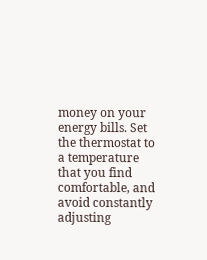money on your energy bills. Set the thermostat to a temperature that you find comfortable, and avoid constantly adjusting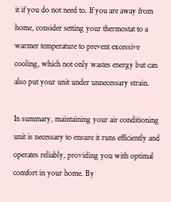it if you do not need to. If you are away from home, consider setting your thermostat to a warmer temperature to prevent excessive cooling, which not only wastes energy but can also put your unit under unnecessary strain.

In summary, maintaining your air conditioning unit is necessary to ensure it runs efficiently and operates reliably, providing you with optimal comfort in your home. By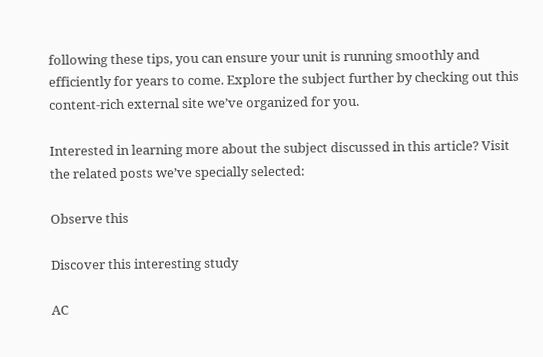following these tips, you can ensure your unit is running smoothly and efficiently for years to come. Explore the subject further by checking out this content-rich external site we’ve organized for you.

Interested in learning more about the subject discussed in this article? Visit the related posts we’ve specially selected:

Observe this

Discover this interesting study

AC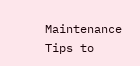Maintenance Tips to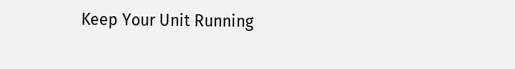Keep Your Unit Running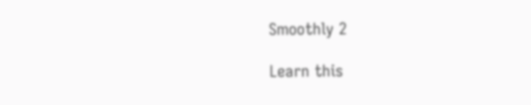Smoothly 2

Learn this